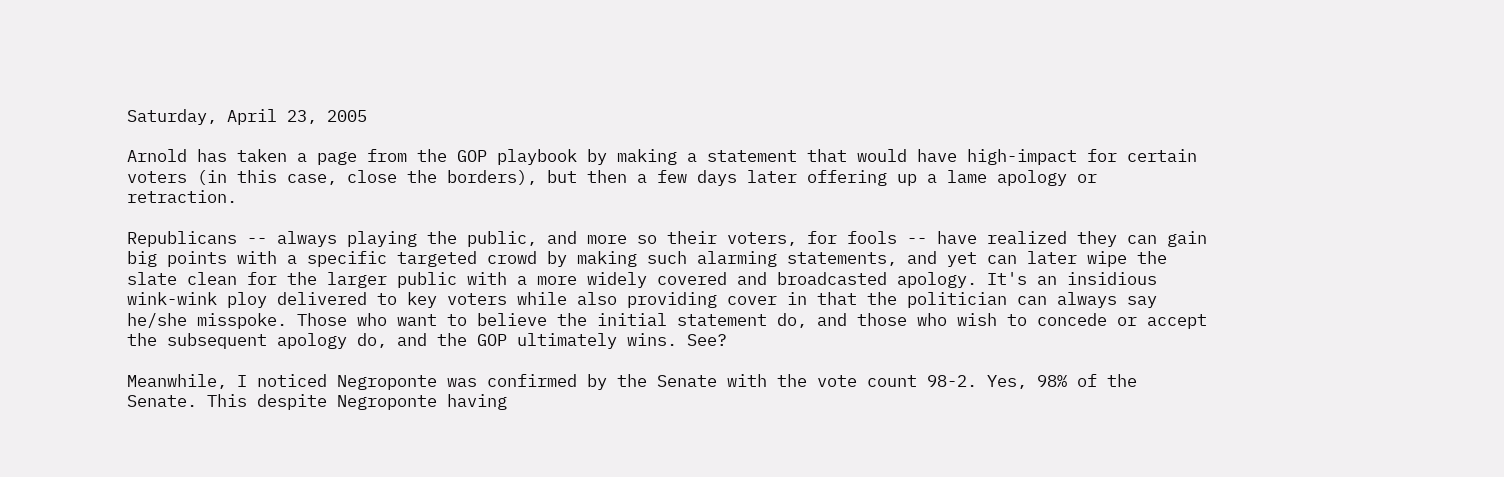Saturday, April 23, 2005

Arnold has taken a page from the GOP playbook by making a statement that would have high-impact for certain voters (in this case, close the borders), but then a few days later offering up a lame apology or retraction.

Republicans -- always playing the public, and more so their voters, for fools -- have realized they can gain big points with a specific targeted crowd by making such alarming statements, and yet can later wipe the slate clean for the larger public with a more widely covered and broadcasted apology. It's an insidious wink-wink ploy delivered to key voters while also providing cover in that the politician can always say he/she misspoke. Those who want to believe the initial statement do, and those who wish to concede or accept the subsequent apology do, and the GOP ultimately wins. See?

Meanwhile, I noticed Negroponte was confirmed by the Senate with the vote count 98-2. Yes, 98% of the Senate. This despite Negroponte having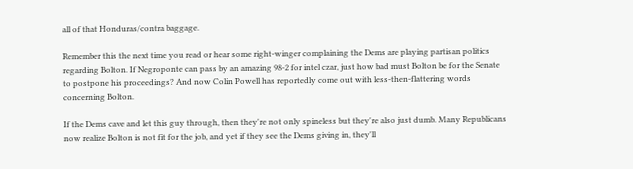all of that Honduras/contra baggage.

Remember this the next time you read or hear some right-winger complaining the Dems are playing partisan politics regarding Bolton. If Negroponte can pass by an amazing 98-2 for intel czar, just how bad must Bolton be for the Senate to postpone his proceedings? And now Colin Powell has reportedly come out with less-then-flattering words concerning Bolton.

If the Dems cave and let this guy through, then they're not only spineless but they're also just dumb. Many Republicans now realize Bolton is not fit for the job, and yet if they see the Dems giving in, they'll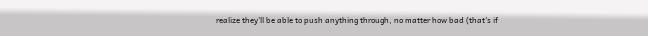realize they'll be able to push anything through, no matter how bad (that's if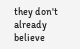they don't already believe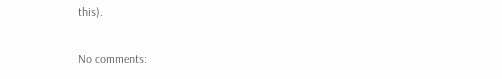this).

No comments: